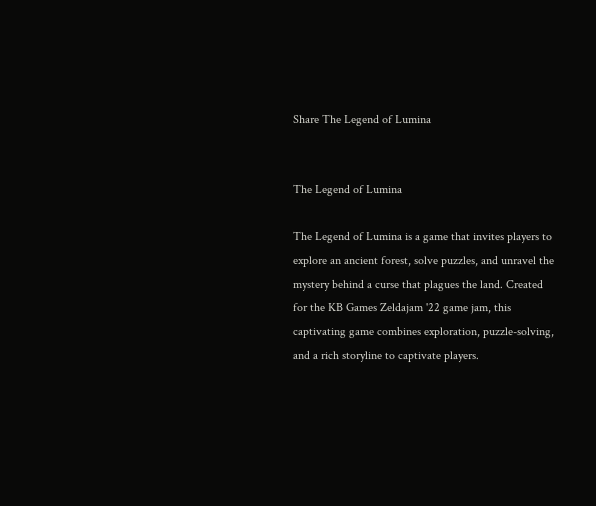Share The Legend of Lumina


The Legend of Lumina

The Legend of Lumina is a game that invites players to explore an ancient forest, solve puzzles, and unravel the mystery behind a curse that plagues the land. Created for the KB Games Zeldajam '22 game jam, this captivating game combines exploration, puzzle-solving, and a rich storyline to captivate players.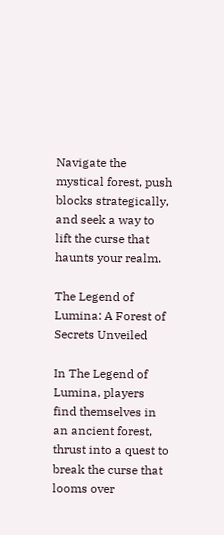Navigate the mystical forest, push blocks strategically, and seek a way to lift the curse that haunts your realm.

The Legend of Lumina: A Forest of Secrets Unveiled

In The Legend of Lumina, players find themselves in an ancient forest, thrust into a quest to break the curse that looms over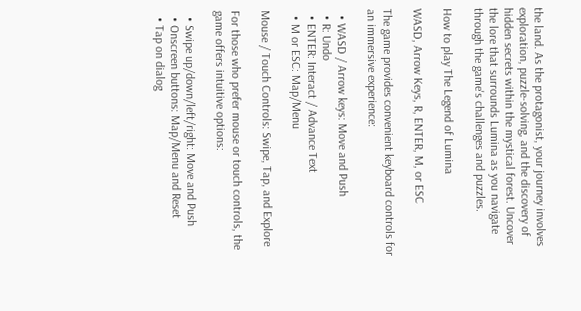the land. As the protagonist, your journey involves exploration, puzzle-solving, and the discovery of hidden secrets within the mystical forest. Uncover the lore that surrounds Lumina as you navigate through the game's challenges and puzzles.

How to play The Legend of Lumina

WASD, Arrow Keys, R, ENTER, M, or ESC

The game provides convenient keyboard controls for an immersive experience:

  • WASD / Arrow keys: Move and Push
  • R: Undo
  • ENTER: Interact / Advance Text
  • M or ESC: Map/Menu

Mouse / Touch Controls: Swipe, Tap, and Explore

For those who prefer mouse or touch controls, the game offers intuitive options:

  • Swipe up/down/left/right: Move and Push
  • Onscreen buttons: Map/Menu and Reset
  • Tap on dialog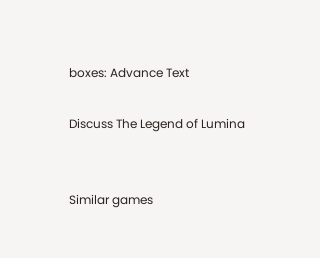boxes: Advance Text

Discuss The Legend of Lumina


Similar games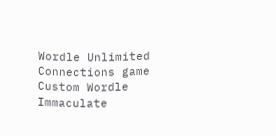Wordle Unlimited
Connections game
Custom Wordle
Immaculate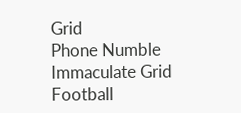Grid
Phone Numble
Immaculate Grid Football